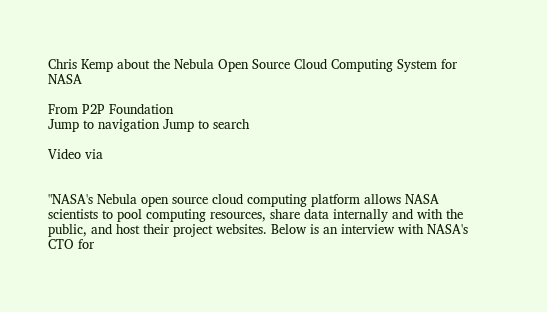Chris Kemp about the Nebula Open Source Cloud Computing System for NASA

From P2P Foundation
Jump to navigation Jump to search

Video via


"NASA's Nebula open source cloud computing platform allows NASA scientists to pool computing resources, share data internally and with the public, and host their project websites. Below is an interview with NASA's CTO for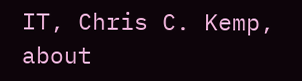IT, Chris C. Kemp, about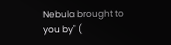Nebula brought to you by" (